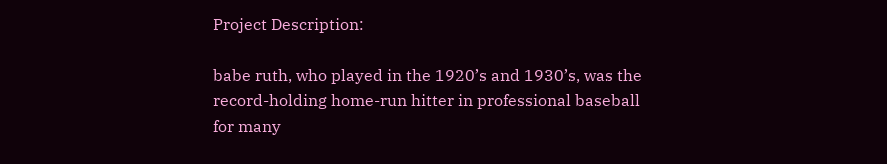Project Description:

babe ruth, who played in the 1920’s and 1930’s, was the record-holding home-run hitter in professional baseball for many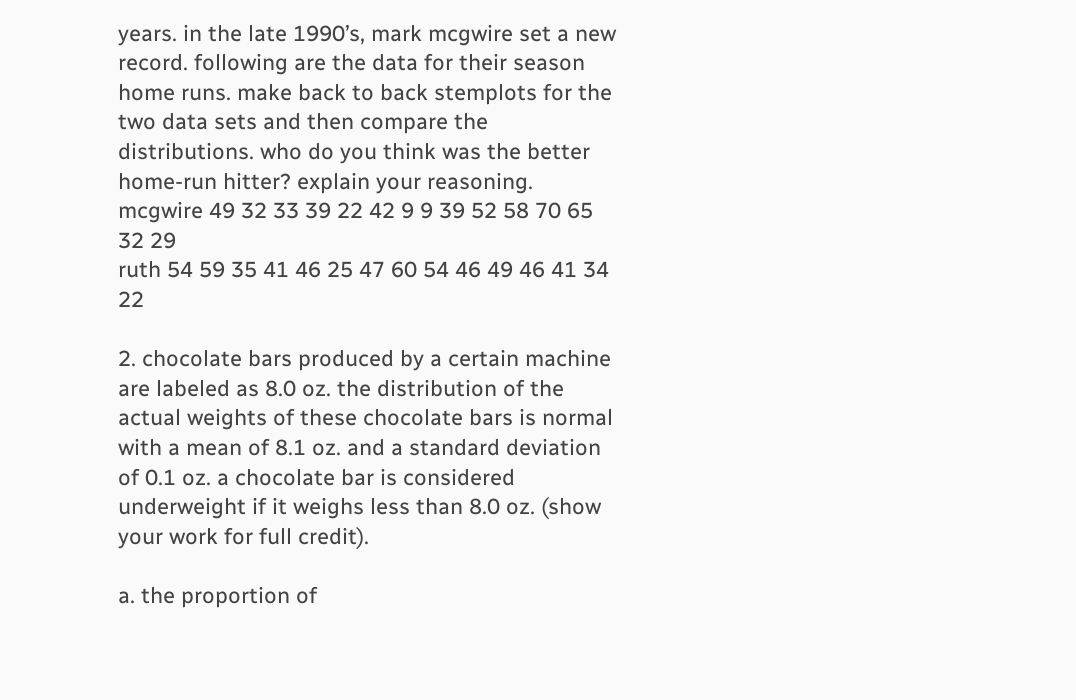years. in the late 1990’s, mark mcgwire set a new record. following are the data for their season home runs. make back to back stemplots for the two data sets and then compare the distributions. who do you think was the better home-run hitter? explain your reasoning.
mcgwire 49 32 33 39 22 42 9 9 39 52 58 70 65 32 29
ruth 54 59 35 41 46 25 47 60 54 46 49 46 41 34 22

2. chocolate bars produced by a certain machine are labeled as 8.0 oz. the distribution of the actual weights of these chocolate bars is normal with a mean of 8.1 oz. and a standard deviation of 0.1 oz. a chocolate bar is considered underweight if it weighs less than 8.0 oz. (show your work for full credit).

a. the proportion of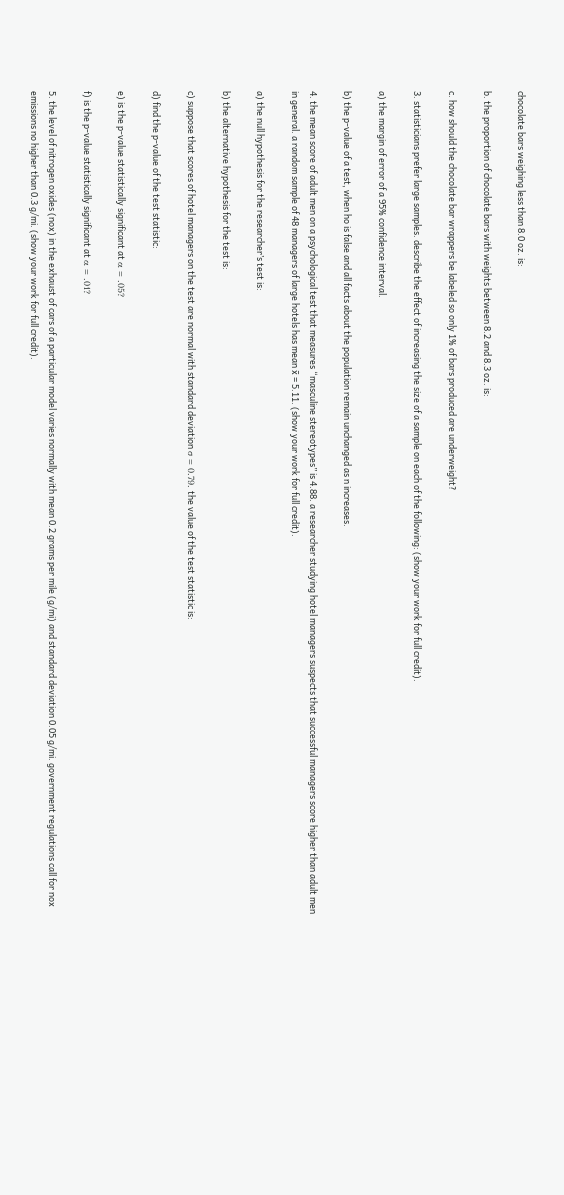chocolate bars weighing less than 8.0 oz. is:

b. the proportion of chocolate bars with weights between 8.2 and 8.3 oz. is:

c. how should the chocolate bar wrappers be labeled so only 1% of bars produced are underweight?

3. statisticians prefer large samples. describe the effect of increasing the size of a sample on each of the following: (show your work for full credit).

a) the margin of error of a 95% confidence interval.

b) the p-value of a test, when ho is false and all facts about the population remain unchanged as n increases.

4. the mean score of adult men on a psychological test that measures “masculine stereotypes” is 4.88. a researcher studying hotel managers suspects that successful managers score higher than adult men in general. a random sample of 48 managers of large hotels has mean x̄ = 5.11. (show your work for full credit).

a) the null hypothesis for the researcher’s test is:

b) the alternative hypothesis for the test is:

c) suppose that scores of hotel managers on the test are normal with standard deviation σ = 0.79. the value of the test statistic is:

d) find the p-value of the test statistic:

e) is the p-value statistically significant at α = .05?

f) is the p-value statistically significant at α = .01?

5. the level of nitrogen oxides (nox) in the exhaust of cars of a particular model varies normally with mean 0.2 grams per mile (g/mi) and standard deviation 0.05 g/mi. government regulations call for nox emissions no higher than 0.3 g/mi. (show your work for full credit).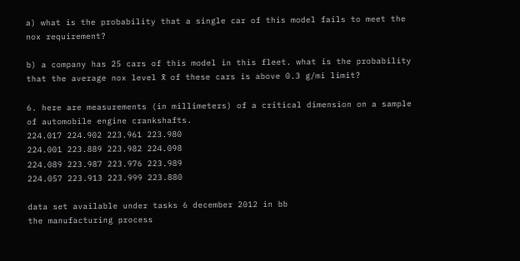a) what is the probability that a single car of this model fails to meet the nox requirement?

b) a company has 25 cars of this model in this fleet. what is the probability that the average nox level x̄ of these cars is above 0.3 g/mi limit?

6. here are measurements (in millimeters) of a critical dimension on a sample of automobile engine crankshafts.
224.017 224.902 223.961 223.980
224.001 223.889 223.982 224.098
224.089 223.987 223.976 223.989
224.057 223.913 223.999 223.880

data set available under tasks 6 december 2012 in bb
the manufacturing process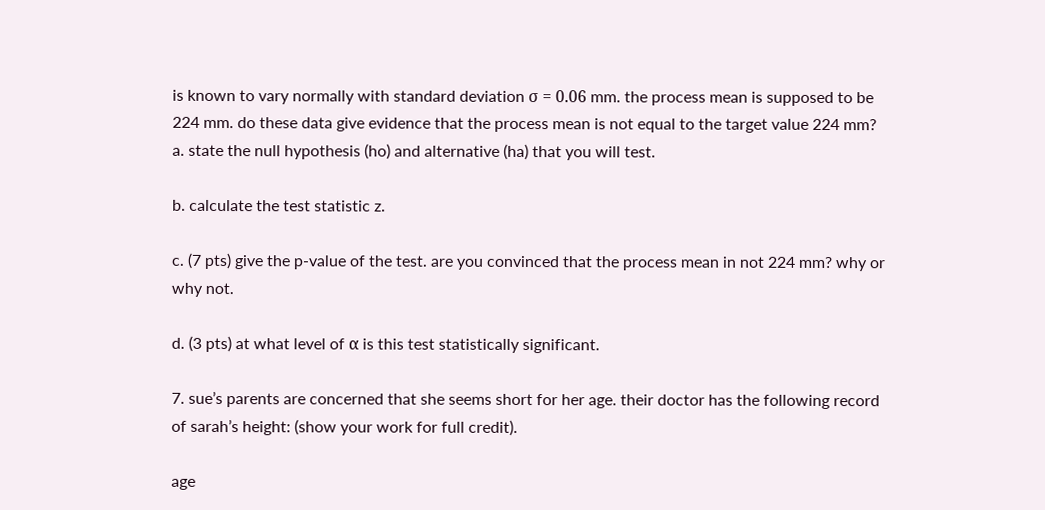is known to vary normally with standard deviation σ = 0.06 mm. the process mean is supposed to be 224 mm. do these data give evidence that the process mean is not equal to the target value 224 mm?
a. state the null hypothesis (ho) and alternative (ha) that you will test.

b. calculate the test statistic z.

c. (7 pts) give the p-value of the test. are you convinced that the process mean in not 224 mm? why or why not.

d. (3 pts) at what level of α is this test statistically significant.

7. sue’s parents are concerned that she seems short for her age. their doctor has the following record of sarah’s height: (show your work for full credit).

age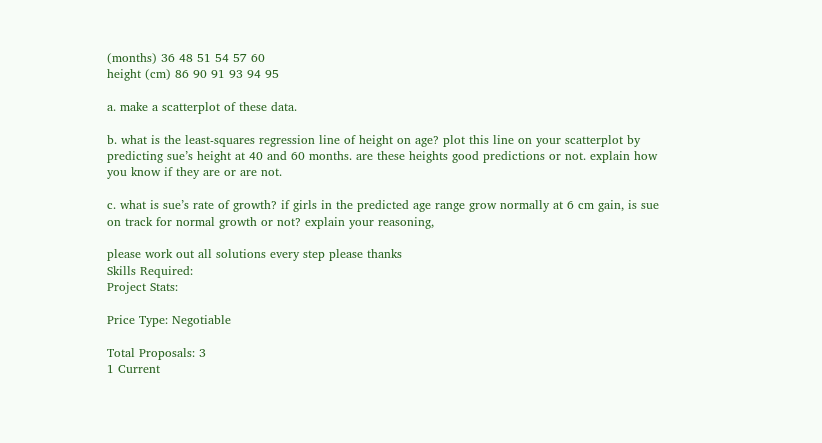(months) 36 48 51 54 57 60
height (cm) 86 90 91 93 94 95

a. make a scatterplot of these data.

b. what is the least-squares regression line of height on age? plot this line on your scatterplot by predicting sue’s height at 40 and 60 months. are these heights good predictions or not. explain how you know if they are or are not.

c. what is sue’s rate of growth? if girls in the predicted age range grow normally at 6 cm gain, is sue on track for normal growth or not? explain your reasoning,

please work out all solutions every step please thanks
Skills Required:
Project Stats:

Price Type: Negotiable

Total Proposals: 3
1 Current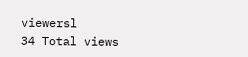viewersl
34 Total views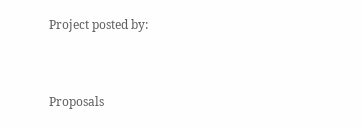Project posted by:


Proposals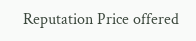Reputation Price offered